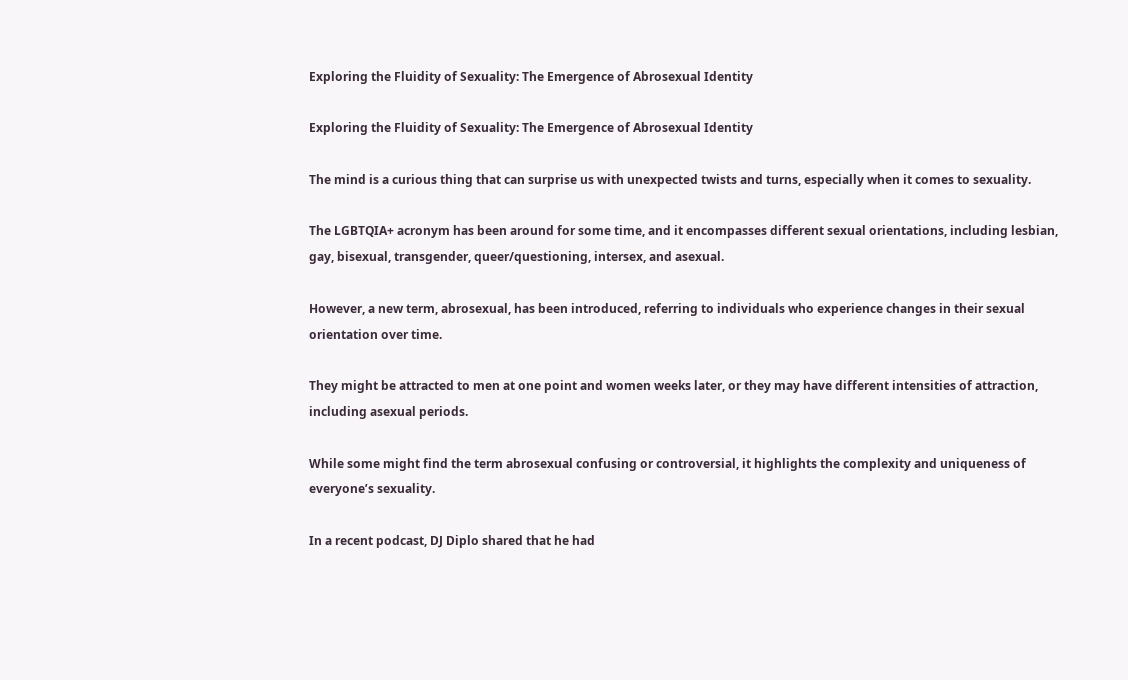Exploring the Fluidity of Sexuality: The Emergence of Abrosexual Identity

Exploring the Fluidity of Sexuality: The Emergence of Abrosexual Identity

The mind is a curious thing that can surprise us with unexpected twists and turns, especially when it comes to sexuality.

The LGBTQIA+ acronym has been around for some time, and it encompasses different sexual orientations, including lesbian, gay, bisexual, transgender, queer/questioning, intersex, and asexual.

However, a new term, abrosexual, has been introduced, referring to individuals who experience changes in their sexual orientation over time.

They might be attracted to men at one point and women weeks later, or they may have different intensities of attraction, including asexual periods.

While some might find the term abrosexual confusing or controversial, it highlights the complexity and uniqueness of everyone’s sexuality.

In a recent podcast, DJ Diplo shared that he had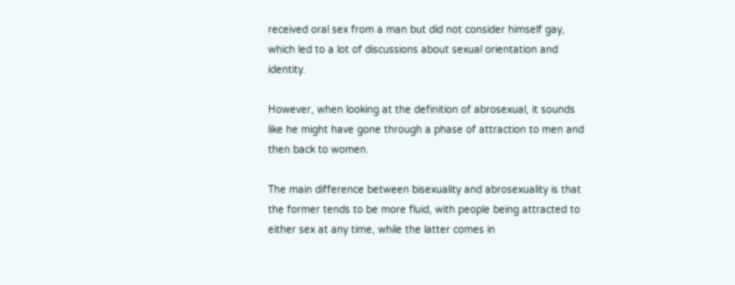received oral sex from a man but did not consider himself gay, which led to a lot of discussions about sexual orientation and identity.

However, when looking at the definition of abrosexual, it sounds like he might have gone through a phase of attraction to men and then back to women.

The main difference between bisexuality and abrosexuality is that the former tends to be more fluid, with people being attracted to either sex at any time, while the latter comes in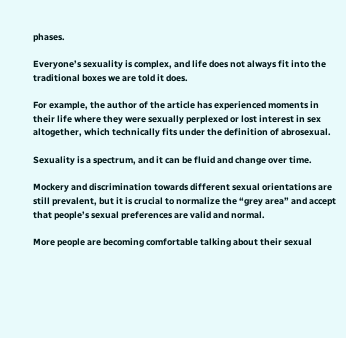phases.

Everyone’s sexuality is complex, and life does not always fit into the traditional boxes we are told it does.

For example, the author of the article has experienced moments in their life where they were sexually perplexed or lost interest in sex altogether, which technically fits under the definition of abrosexual.

Sexuality is a spectrum, and it can be fluid and change over time.

Mockery and discrimination towards different sexual orientations are still prevalent, but it is crucial to normalize the “grey area” and accept that people’s sexual preferences are valid and normal.

More people are becoming comfortable talking about their sexual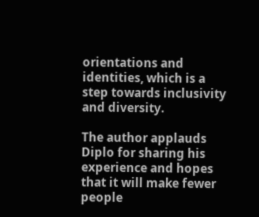orientations and identities, which is a step towards inclusivity and diversity.

The author applauds Diplo for sharing his experience and hopes that it will make fewer people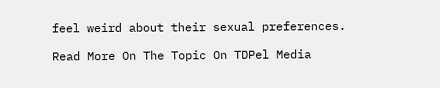feel weird about their sexual preferences.

Read More On The Topic On TDPel Media